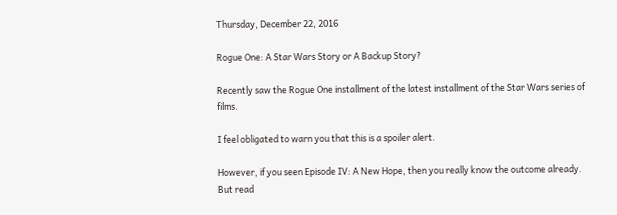Thursday, December 22, 2016

Rogue One: A Star Wars Story or A Backup Story?

Recently saw the Rogue One installment of the latest installment of the Star Wars series of films.

I feel obligated to warn you that this is a spoiler alert.

However, if you seen Episode IV: A New Hope, then you really know the outcome already. But read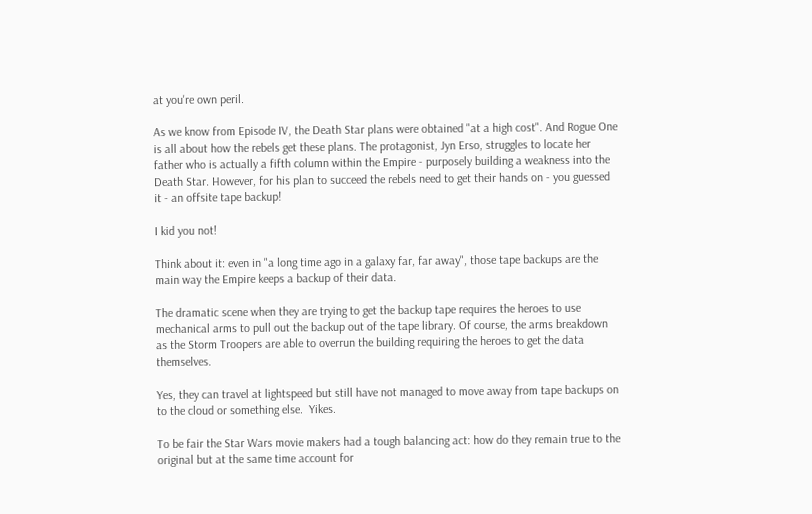at you're own peril.

As we know from Episode IV, the Death Star plans were obtained "at a high cost". And Rogue One is all about how the rebels get these plans. The protagonist, Jyn Erso, struggles to locate her father who is actually a fifth column within the Empire - purposely building a weakness into the Death Star. However, for his plan to succeed the rebels need to get their hands on - you guessed it - an offsite tape backup!

I kid you not!

Think about it: even in "a long time ago in a galaxy far, far away", those tape backups are the main way the Empire keeps a backup of their data.

The dramatic scene when they are trying to get the backup tape requires the heroes to use mechanical arms to pull out the backup out of the tape library. Of course, the arms breakdown as the Storm Troopers are able to overrun the building requiring the heroes to get the data themselves.

Yes, they can travel at lightspeed but still have not managed to move away from tape backups on to the cloud or something else.  Yikes.

To be fair the Star Wars movie makers had a tough balancing act: how do they remain true to the original but at the same time account for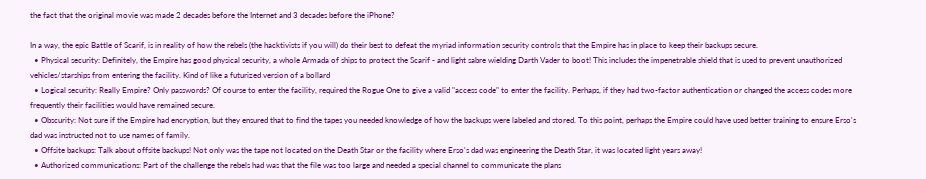the fact that the original movie was made 2 decades before the Internet and 3 decades before the iPhone?

In a way, the epic Battle of Scarif, is in reality of how the rebels (the hacktivists if you will) do their best to defeat the myriad information security controls that the Empire has in place to keep their backups secure.
  • Physical security: Definitely, the Empire has good physical security, a whole Armada of ships to protect the Scarif - and light sabre wielding Darth Vader to boot! This includes the impenetrable shield that is used to prevent unauthorized vehicles/starships from entering the facility. Kind of like a futurized version of a bollard
  • Logical security: Really Empire? Only passwords? Of course to enter the facility, required the Rogue One to give a valid "access code" to enter the facility. Perhaps, if they had two-factor authentication or changed the access codes more frequently their facilities would have remained secure.
  • Obscurity: Not sure if the Empire had encryption, but they ensured that to find the tapes you needed knowledge of how the backups were labeled and stored. To this point, perhaps the Empire could have used better training to ensure Erso's dad was instructed not to use names of family.
  • Offsite backups: Talk about offsite backups! Not only was the tape not located on the Death Star or the facility where Erso's dad was engineering the Death Star, it was located light years away!
  • Authorized communications: Part of the challenge the rebels had was that the file was too large and needed a special channel to communicate the plans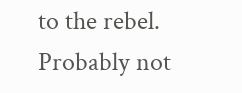to the rebel.
Probably not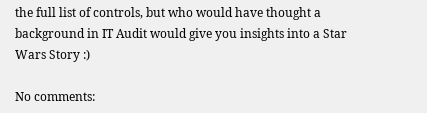the full list of controls, but who would have thought a background in IT Audit would give you insights into a Star Wars Story :)

No comments: